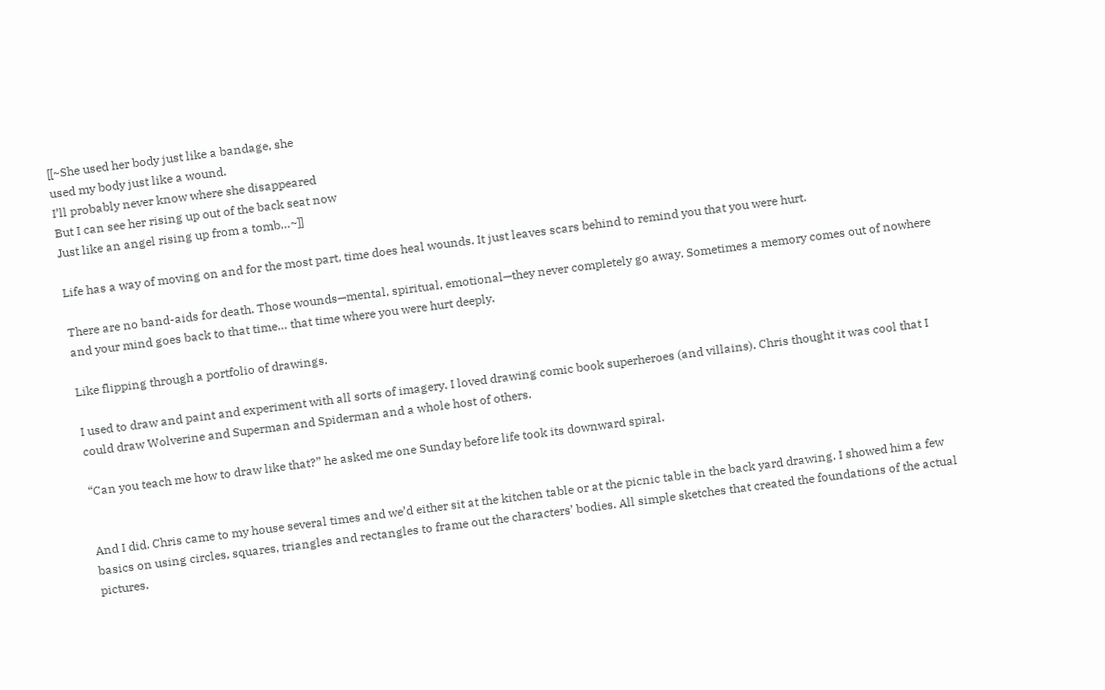[[~She used her body just like a bandage, she
used my body just like a wound.
I’ll probably never know where she disappeared
But I can see her rising up out of the back seat now
Just like an angel rising up from a tomb…~]]

Life has a way of moving on and for the most part, time does heal wounds. It just leaves scars behind to remind you that you were hurt.

There are no band-aids for death. Those wounds—mental, spiritual, emotional—they never completely go away. Sometimes a memory comes out of nowhere and your mind goes back to that time… that time where you were hurt deeply.

Like flipping through a portfolio of drawings.

I used to draw and paint and experiment with all sorts of imagery. I loved drawing comic book superheroes (and villains). Chris thought it was cool that I could draw Wolverine and Superman and Spiderman and a whole host of others.

“Can you teach me how to draw like that?” he asked me one Sunday before life took its downward spiral.


And I did. Chris came to my house several times and we’d either sit at the kitchen table or at the picnic table in the back yard drawing. I showed him a few basics on using circles, squares, triangles and rectangles to frame out the characters’ bodies. All simple sketches that created the foundations of the actual pictures.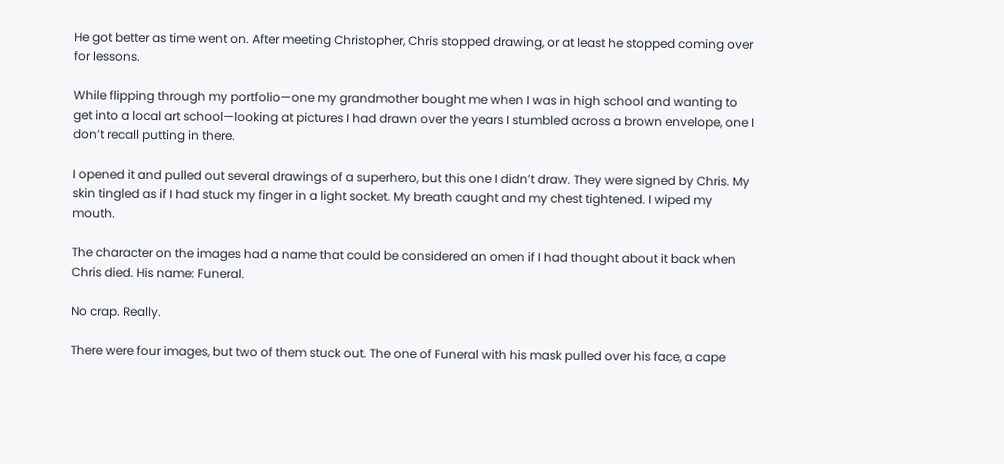He got better as time went on. After meeting Christopher, Chris stopped drawing, or at least he stopped coming over for lessons.

While flipping through my portfolio—one my grandmother bought me when I was in high school and wanting to get into a local art school—looking at pictures I had drawn over the years I stumbled across a brown envelope, one I don’t recall putting in there.

I opened it and pulled out several drawings of a superhero, but this one I didn’t draw. They were signed by Chris. My skin tingled as if I had stuck my finger in a light socket. My breath caught and my chest tightened. I wiped my mouth.

The character on the images had a name that could be considered an omen if I had thought about it back when Chris died. His name: Funeral.

No crap. Really.

There were four images, but two of them stuck out. The one of Funeral with his mask pulled over his face, a cape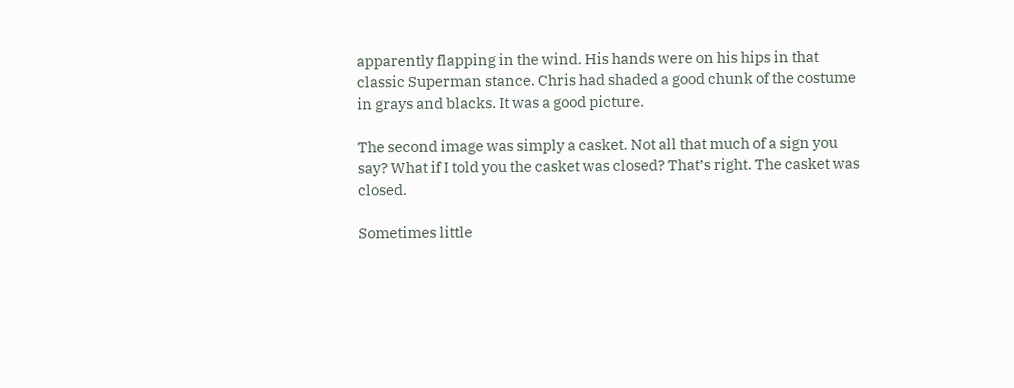apparently flapping in the wind. His hands were on his hips in that classic Superman stance. Chris had shaded a good chunk of the costume in grays and blacks. It was a good picture.

The second image was simply a casket. Not all that much of a sign you say? What if I told you the casket was closed? That’s right. The casket was closed.

Sometimes little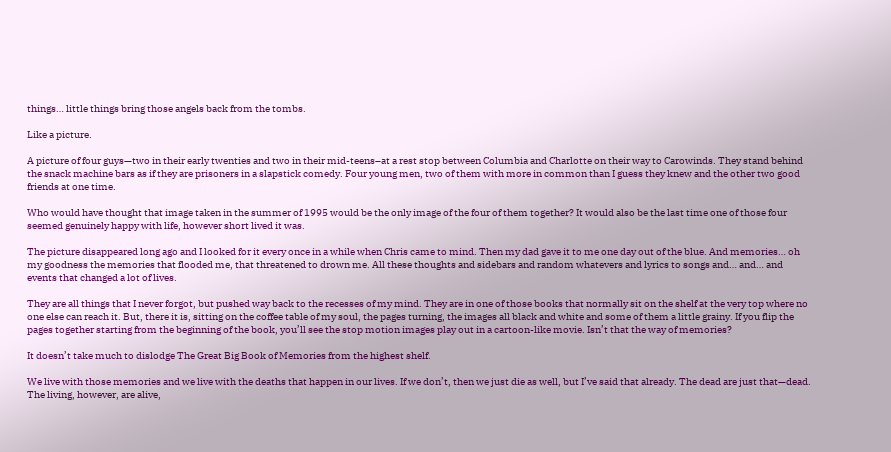things… little things bring those angels back from the tombs.

Like a picture.

A picture of four guys—two in their early twenties and two in their mid-teens–at a rest stop between Columbia and Charlotte on their way to Carowinds. They stand behind the snack machine bars as if they are prisoners in a slapstick comedy. Four young men, two of them with more in common than I guess they knew and the other two good friends at one time.

Who would have thought that image taken in the summer of 1995 would be the only image of the four of them together? It would also be the last time one of those four seemed genuinely happy with life, however short lived it was.

The picture disappeared long ago and I looked for it every once in a while when Chris came to mind. Then my dad gave it to me one day out of the blue. And memories… oh my goodness the memories that flooded me, that threatened to drown me. All these thoughts and sidebars and random whatevers and lyrics to songs and… and… and events that changed a lot of lives.

They are all things that I never forgot, but pushed way back to the recesses of my mind. They are in one of those books that normally sit on the shelf at the very top where no one else can reach it. But, there it is, sitting on the coffee table of my soul, the pages turning, the images all black and white and some of them a little grainy. If you flip the pages together starting from the beginning of the book, you’ll see the stop motion images play out in a cartoon-like movie. Isn’t that the way of memories?

It doesn’t take much to dislodge The Great Big Book of Memories from the highest shelf.

We live with those memories and we live with the deaths that happen in our lives. If we don’t, then we just die as well, but I’ve said that already. The dead are just that—dead. The living, however, are alive,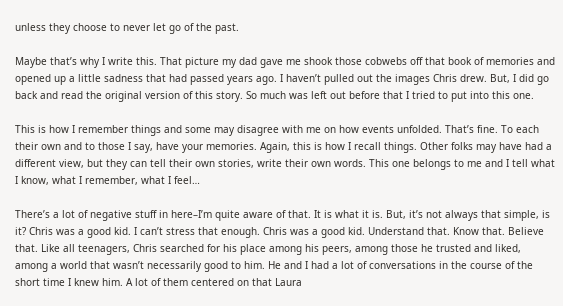unless they choose to never let go of the past.

Maybe that’s why I write this. That picture my dad gave me shook those cobwebs off that book of memories and opened up a little sadness that had passed years ago. I haven’t pulled out the images Chris drew. But, I did go back and read the original version of this story. So much was left out before that I tried to put into this one.

This is how I remember things and some may disagree with me on how events unfolded. That’s fine. To each their own and to those I say, have your memories. Again, this is how I recall things. Other folks may have had a different view, but they can tell their own stories, write their own words. This one belongs to me and I tell what I know, what I remember, what I feel…

There’s a lot of negative stuff in here–I’m quite aware of that. It is what it is. But, it’s not always that simple, is it? Chris was a good kid. I can’t stress that enough. Chris was a good kid. Understand that. Know that. Believe that. Like all teenagers, Chris searched for his place among his peers, among those he trusted and liked, among a world that wasn’t necessarily good to him. He and I had a lot of conversations in the course of the short time I knew him. A lot of them centered on that Laura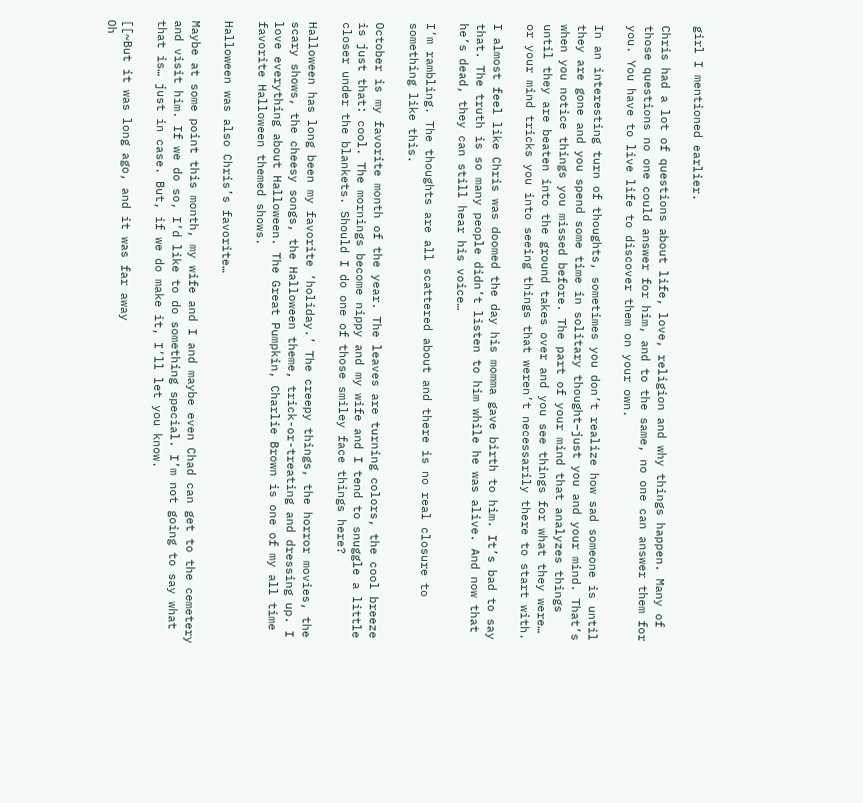girl I mentioned earlier.

Chris had a lot of questions about life, love, religion and why things happen. Many of those questions no one could answer for him, and to the same, no one can answer them for you. You have to live life to discover them on your own.

In an interesting turn of thoughts, sometimes you don’t realize how sad someone is until they are gone and you spend some time in solitary thought–just you and your mind. That’s when you notice things you missed before. The part of your mind that analyzes things until they are beaten into the ground takes over and you see things for what they were… or your mind tricks you into seeing things that weren’t necessarily there to start with.

I almost feel like Chris was doomed the day his momma gave birth to him. It’s bad to say that. The truth is so many people didn’t listen to him while he was alive. And now that he’s dead, they can still hear his voice…

I’m rambling. The thoughts are all scattered about and there is no real closure to something like this.

October is my favorite month of the year. The leaves are turning colors, the cool breeze is just that: cool. The mornings become nippy and my wife and I tend to snuggle a little closer under the blankets. Should I do one of those smiley face things here?

Halloween has long been my favorite ‘holiday.’ The creepy things, the horror movies, the scary shows, the cheesy songs, the Halloween theme, trick-or-treating and dressing up. I love everything about Halloween. The Great Pumpkin, Charlie Brown is one of my all time favorite Halloween themed shows.

Halloween was also Chris’s favorite…

Maybe at some point this month, my wife and I and maybe even Chad can get to the cemetery and visit him. If we do so, I’d like to do something special. I’m not going to say what that is… just in case. But, if we do make it, I’ll let you know.

[[~But it was long ago, and it was far away
Oh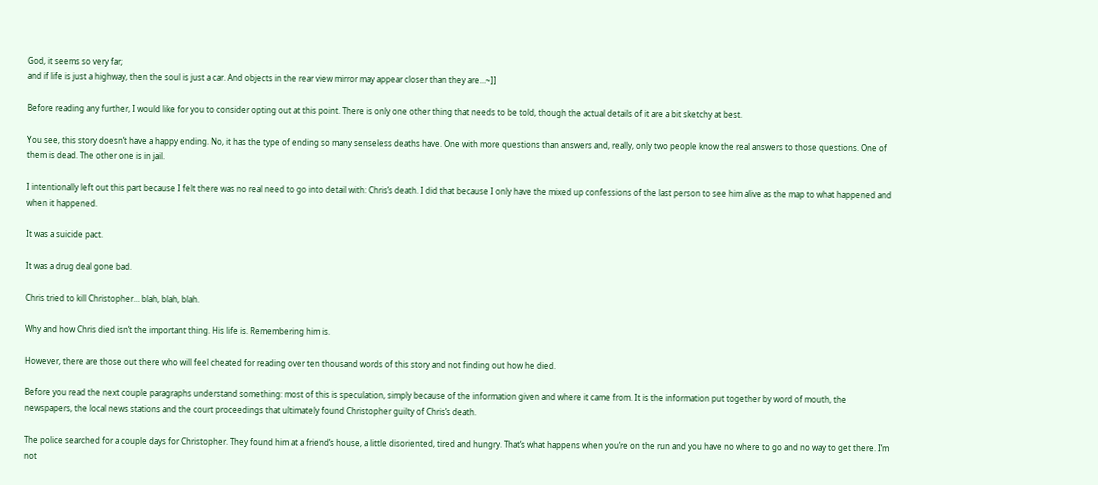God, it seems so very far;
and if life is just a highway, then the soul is just a car. And objects in the rear view mirror may appear closer than they are…~]]

Before reading any further, I would like for you to consider opting out at this point. There is only one other thing that needs to be told, though the actual details of it are a bit sketchy at best.

You see, this story doesn’t have a happy ending. No, it has the type of ending so many senseless deaths have. One with more questions than answers and, really, only two people know the real answers to those questions. One of them is dead. The other one is in jail.

I intentionally left out this part because I felt there was no real need to go into detail with: Chris’s death. I did that because I only have the mixed up confessions of the last person to see him alive as the map to what happened and when it happened.

It was a suicide pact.

It was a drug deal gone bad.

Chris tried to kill Christopher… blah, blah, blah.

Why and how Chris died isn’t the important thing. His life is. Remembering him is.

However, there are those out there who will feel cheated for reading over ten thousand words of this story and not finding out how he died.

Before you read the next couple paragraphs understand something: most of this is speculation, simply because of the information given and where it came from. It is the information put together by word of mouth, the newspapers, the local news stations and the court proceedings that ultimately found Christopher guilty of Chris’s death.

The police searched for a couple days for Christopher. They found him at a friend’s house, a little disoriented, tired and hungry. That’s what happens when you’re on the run and you have no where to go and no way to get there. I’m not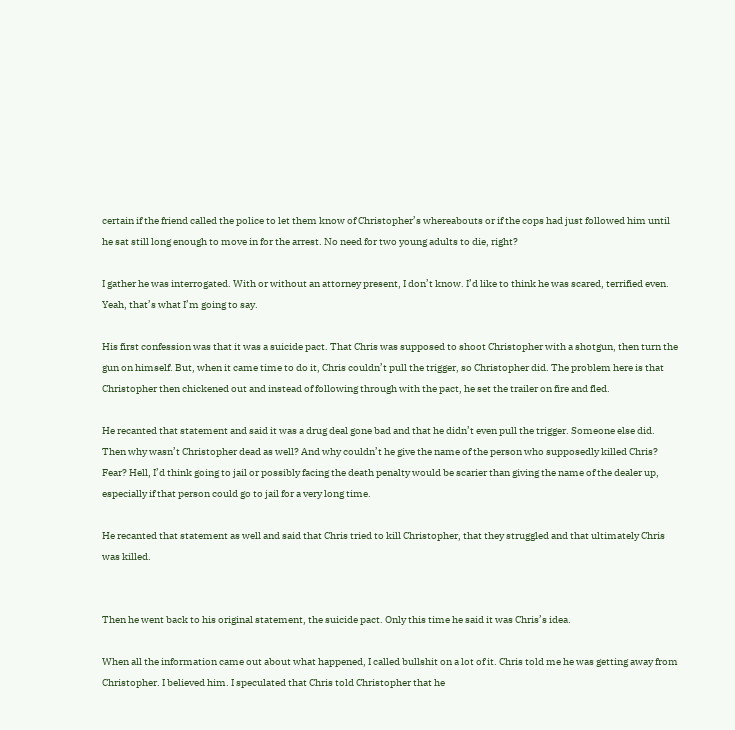certain if the friend called the police to let them know of Christopher’s whereabouts or if the cops had just followed him until he sat still long enough to move in for the arrest. No need for two young adults to die, right?

I gather he was interrogated. With or without an attorney present, I don’t know. I’d like to think he was scared, terrified even. Yeah, that’s what I’m going to say.

His first confession was that it was a suicide pact. That Chris was supposed to shoot Christopher with a shotgun, then turn the gun on himself. But, when it came time to do it, Chris couldn’t pull the trigger, so Christopher did. The problem here is that Christopher then chickened out and instead of following through with the pact, he set the trailer on fire and fled.

He recanted that statement and said it was a drug deal gone bad and that he didn’t even pull the trigger. Someone else did. Then why wasn’t Christopher dead as well? And why couldn’t he give the name of the person who supposedly killed Chris? Fear? Hell, I’d think going to jail or possibly facing the death penalty would be scarier than giving the name of the dealer up, especially if that person could go to jail for a very long time.

He recanted that statement as well and said that Chris tried to kill Christopher, that they struggled and that ultimately Chris was killed.


Then he went back to his original statement, the suicide pact. Only this time he said it was Chris’s idea.

When all the information came out about what happened, I called bullshit on a lot of it. Chris told me he was getting away from Christopher. I believed him. I speculated that Chris told Christopher that he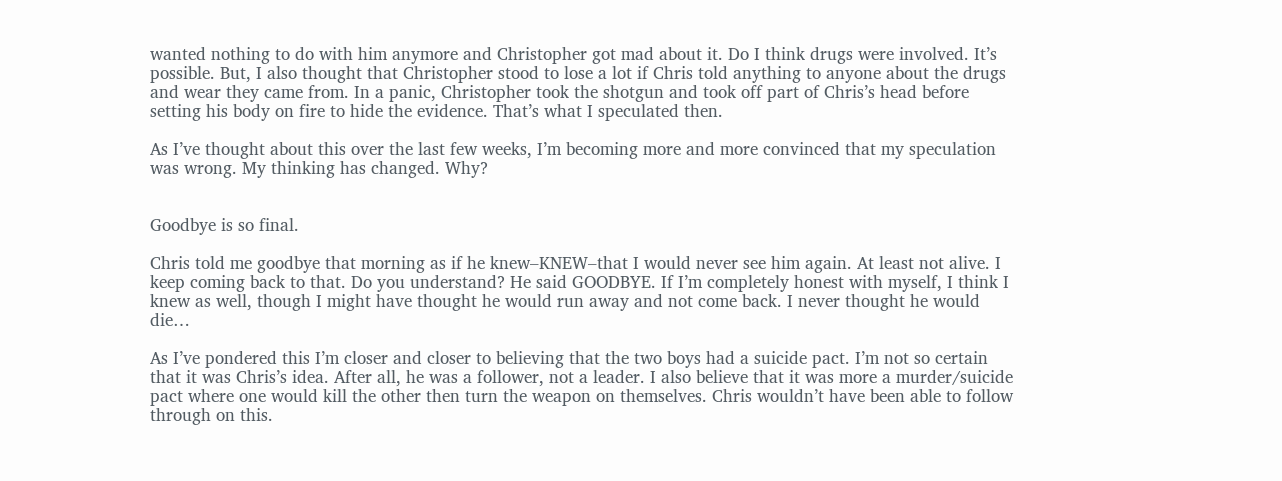wanted nothing to do with him anymore and Christopher got mad about it. Do I think drugs were involved. It’s possible. But, I also thought that Christopher stood to lose a lot if Chris told anything to anyone about the drugs and wear they came from. In a panic, Christopher took the shotgun and took off part of Chris’s head before setting his body on fire to hide the evidence. That’s what I speculated then.

As I’ve thought about this over the last few weeks, I’m becoming more and more convinced that my speculation was wrong. My thinking has changed. Why?


Goodbye is so final.

Chris told me goodbye that morning as if he knew–KNEW–that I would never see him again. At least not alive. I keep coming back to that. Do you understand? He said GOODBYE. If I’m completely honest with myself, I think I knew as well, though I might have thought he would run away and not come back. I never thought he would die…

As I’ve pondered this I’m closer and closer to believing that the two boys had a suicide pact. I’m not so certain that it was Chris’s idea. After all, he was a follower, not a leader. I also believe that it was more a murder/suicide pact where one would kill the other then turn the weapon on themselves. Chris wouldn’t have been able to follow through on this.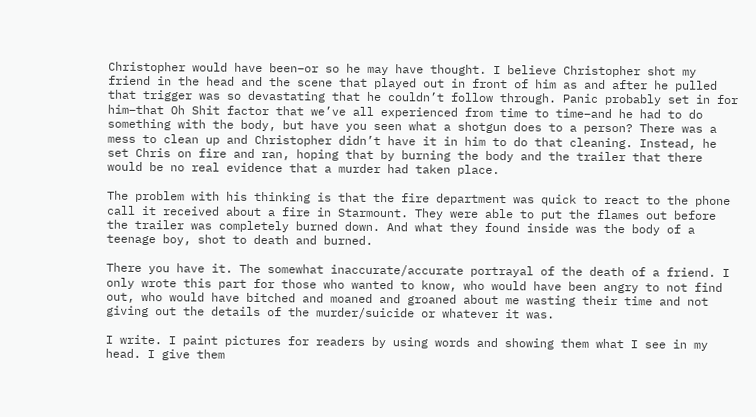Christopher would have been–or so he may have thought. I believe Christopher shot my friend in the head and the scene that played out in front of him as and after he pulled that trigger was so devastating that he couldn’t follow through. Panic probably set in for him–that Oh Shit factor that we’ve all experienced from time to time–and he had to do something with the body, but have you seen what a shotgun does to a person? There was a mess to clean up and Christopher didn’t have it in him to do that cleaning. Instead, he set Chris on fire and ran, hoping that by burning the body and the trailer that there would be no real evidence that a murder had taken place.

The problem with his thinking is that the fire department was quick to react to the phone call it received about a fire in Starmount. They were able to put the flames out before the trailer was completely burned down. And what they found inside was the body of a teenage boy, shot to death and burned.

There you have it. The somewhat inaccurate/accurate portrayal of the death of a friend. I only wrote this part for those who wanted to know, who would have been angry to not find out, who would have bitched and moaned and groaned about me wasting their time and not giving out the details of the murder/suicide or whatever it was.

I write. I paint pictures for readers by using words and showing them what I see in my head. I give them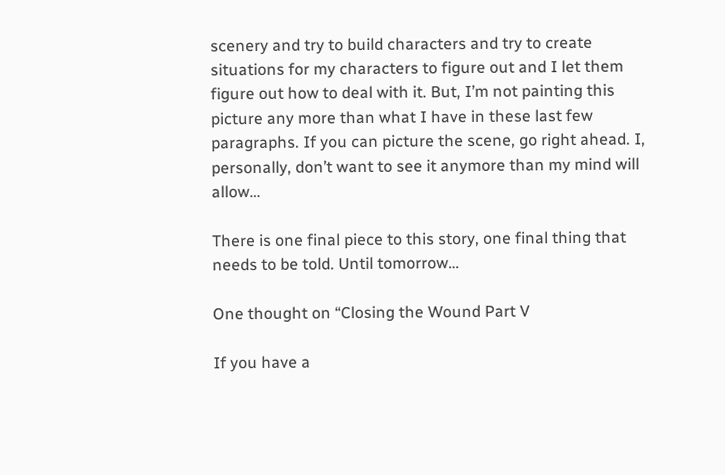scenery and try to build characters and try to create situations for my characters to figure out and I let them figure out how to deal with it. But, I’m not painting this picture any more than what I have in these last few paragraphs. If you can picture the scene, go right ahead. I, personally, don’t want to see it anymore than my mind will allow…

There is one final piece to this story, one final thing that needs to be told. Until tomorrow…

One thought on “Closing the Wound Part V

If you have a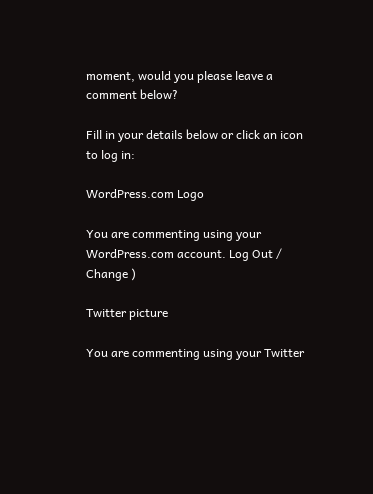moment, would you please leave a comment below?

Fill in your details below or click an icon to log in:

WordPress.com Logo

You are commenting using your WordPress.com account. Log Out /  Change )

Twitter picture

You are commenting using your Twitter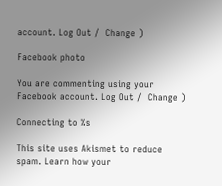account. Log Out /  Change )

Facebook photo

You are commenting using your Facebook account. Log Out /  Change )

Connecting to %s

This site uses Akismet to reduce spam. Learn how your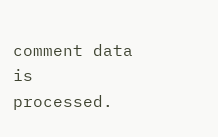comment data is processed.